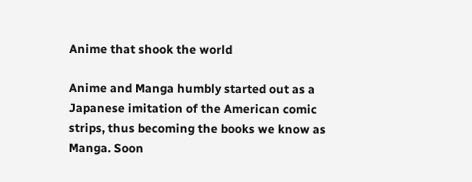Anime that shook the world

Anime and Manga humbly started out as a Japanese imitation of the American comic strips, thus becoming the books we know as Manga. Soon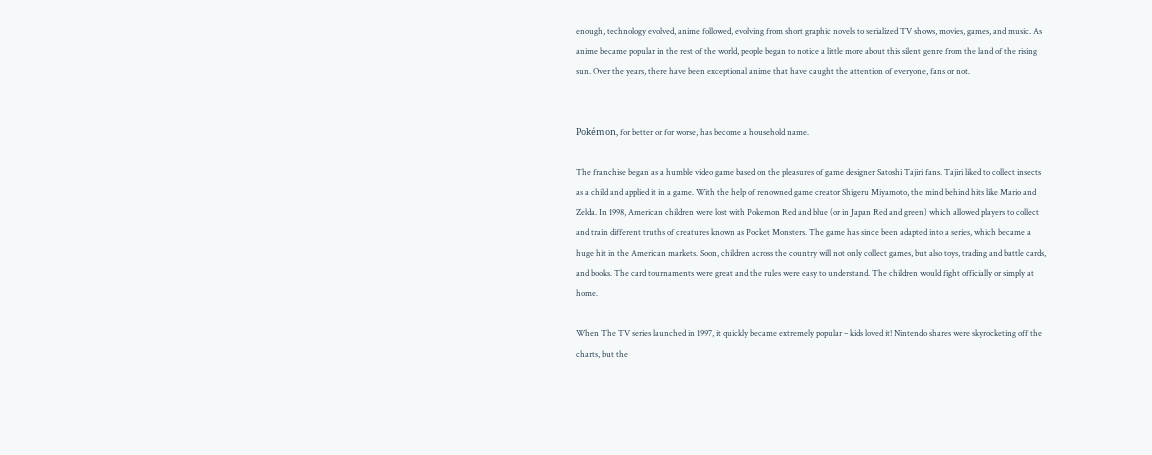enough, technology evolved, anime followed, evolving from short graphic novels to serialized TV shows, movies, games, and music. As anime became popular in the rest of the world, people began to notice a little more about this silent genre from the land of the rising sun. Over the years, there have been exceptional anime that have caught the attention of everyone, fans or not.


Pokémon, for better or for worse, has become a household name.

The franchise began as a humble video game based on the pleasures of game designer Satoshi Tajiri fans. Tajiri liked to collect insects as a child and applied it in a game. With the help of renowned game creator Shigeru Miyamoto, the mind behind hits like Mario and Zelda. In 1998, American children were lost with Pokemon Red and blue (or in Japan Red and green) which allowed players to collect and train different truths of creatures known as Pocket Monsters. The game has since been adapted into a series, which became a huge hit in the American markets. Soon, children across the country will not only collect games, but also toys, trading and battle cards, and books. The card tournaments were great and the rules were easy to understand. The children would fight officially or simply at home.

When The TV series launched in 1997, it quickly became extremely popular – kids loved it! Nintendo shares were skyrocketing off the charts, but the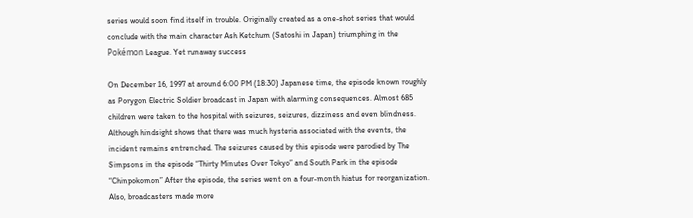series would soon find itself in trouble. Originally created as a one-shot series that would conclude with the main character Ash Ketchum (Satoshi in Japan) triumphing in the Pokémon League. Yet runaway success

On December 16, 1997 at around 6:00 PM (18:30) Japanese time, the episode known roughly as Porygon Electric Soldier broadcast in Japan with alarming consequences. Almost 685 children were taken to the hospital with seizures, seizures, dizziness and even blindness. Although hindsight shows that there was much hysteria associated with the events, the incident remains entrenched. The seizures caused by this episode were parodied by The Simpsons in the episode “Thirty Minutes Over Tokyo” and South Park in the episode “Chinpokomon” After the episode, the series went on a four-month hiatus for reorganization. Also, broadcasters made more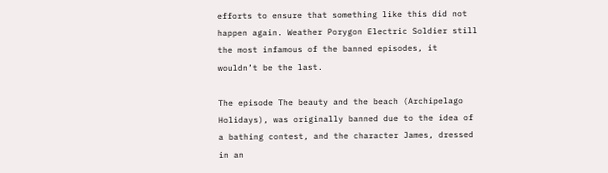efforts to ensure that something like this did not happen again. Weather Porygon Electric Soldier still the most infamous of the banned episodes, it wouldn’t be the last.

The episode The beauty and the beach (Archipelago Holidays), was originally banned due to the idea of a bathing contest, and the character James, dressed in an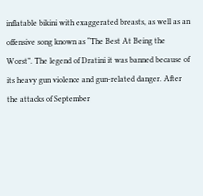inflatable bikini with exaggerated breasts, as well as an offensive song known as “The Best At Being the Worst”. The legend of Dratini it was banned because of its heavy gun violence and gun-related danger. After the attacks of September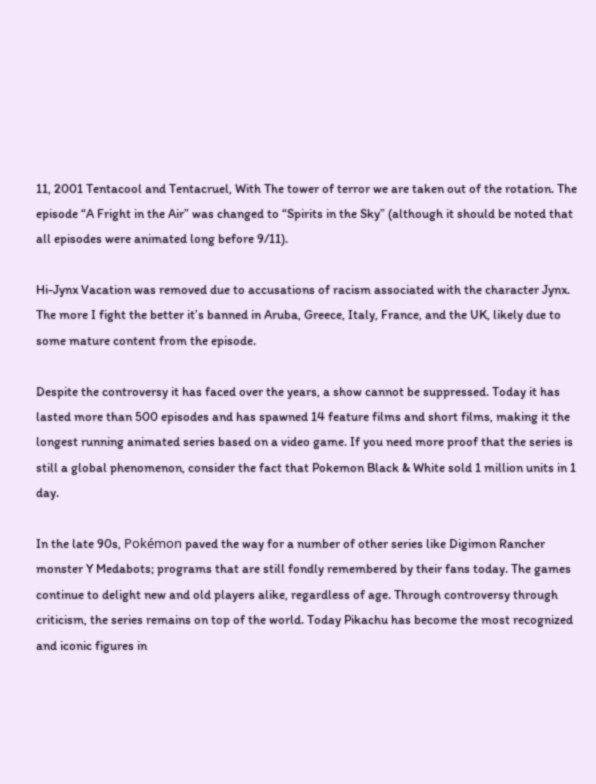11, 2001 Tentacool and Tentacruel, With The tower of terror we are taken out of the rotation. The episode “A Fright in the Air” was changed to “Spirits in the Sky” (although it should be noted that all episodes were animated long before 9/11).

Hi-Jynx Vacation was removed due to accusations of racism associated with the character Jynx. The more I fight the better it’s banned in Aruba, Greece, Italy, France, and the UK, likely due to some mature content from the episode.

Despite the controversy it has faced over the years, a show cannot be suppressed. Today it has lasted more than 500 episodes and has spawned 14 feature films and short films, making it the longest running animated series based on a video game. If you need more proof that the series is still a global phenomenon, consider the fact that Pokemon Black & White sold 1 million units in 1 day.

In the late 90s, Pokémon paved the way for a number of other series like Digimon Rancher monster Y Medabots; programs that are still fondly remembered by their fans today. The games continue to delight new and old players alike, regardless of age. Through controversy through criticism, the series remains on top of the world. Today Pikachu has become the most recognized and iconic figures in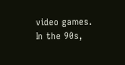video games. In the 90s,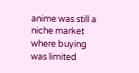anime was still a niche market where buying was limited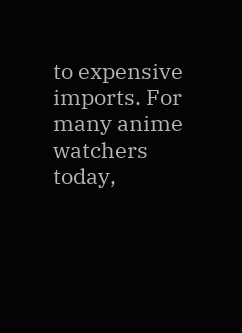to expensive imports. For many anime watchers today,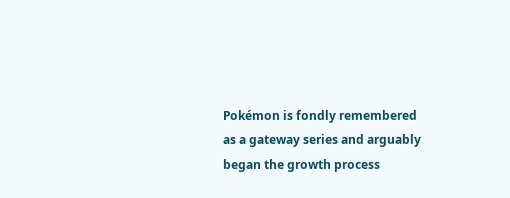Pokémon is fondly remembered as a gateway series and arguably began the growth process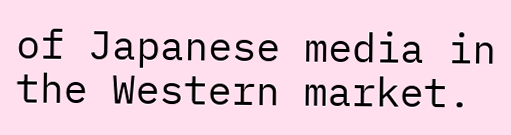of Japanese media in the Western market.